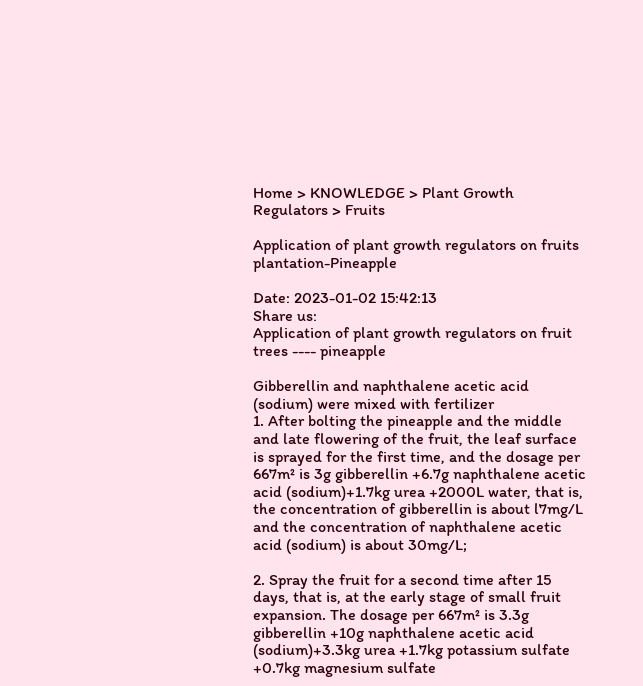Home > KNOWLEDGE > Plant Growth Regulators > Fruits

Application of plant growth regulators on fruits plantation-Pineapple

Date: 2023-01-02 15:42:13
Share us:
Application of plant growth regulators on fruit trees ---- pineapple

Gibberellin and naphthalene acetic acid (sodium) were mixed with fertilizer
1. After bolting the pineapple and the middle and late flowering of the fruit, the leaf surface is sprayed for the first time, and the dosage per 667m² is 3g gibberellin +6.7g naphthalene acetic acid (sodium)+1.7kg urea +2000L water, that is, the concentration of gibberellin is about l7mg/L and the concentration of naphthalene acetic acid (sodium) is about 30mg/L;

2. Spray the fruit for a second time after 15 days, that is, at the early stage of small fruit expansion. The dosage per 667m² is 3.3g gibberellin +10g naphthalene acetic acid (sodium)+3.3kg urea +1.7kg potassium sulfate +0.7kg magnesium sulfate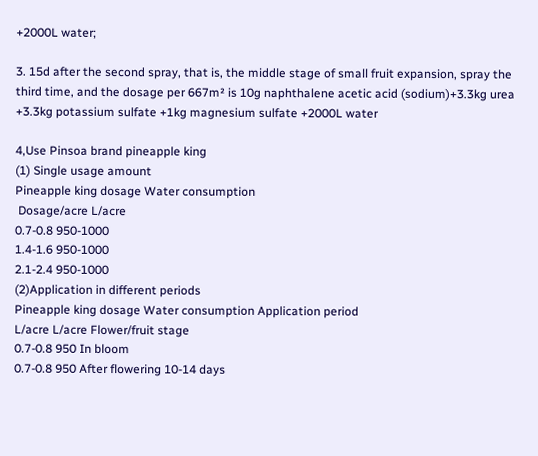+2000L water;

3. 15d after the second spray, that is, the middle stage of small fruit expansion, spray the third time, and the dosage per 667m² is 10g naphthalene acetic acid (sodium)+3.3kg urea +3.3kg potassium sulfate +1kg magnesium sulfate +2000L water

4,Use Pinsoa brand pineapple king
(1) Single usage amount
Pineapple king dosage Water consumption
 Dosage/acre L/acre
0.7-0.8 950-1000
1.4-1.6 950-1000
2.1-2.4 950-1000
(2)Application in different periods
Pineapple king dosage Water consumption Application period
L/acre L/acre Flower/fruit stage
0.7-0.8 950 In bloom
0.7-0.8 950 After flowering 10-14 days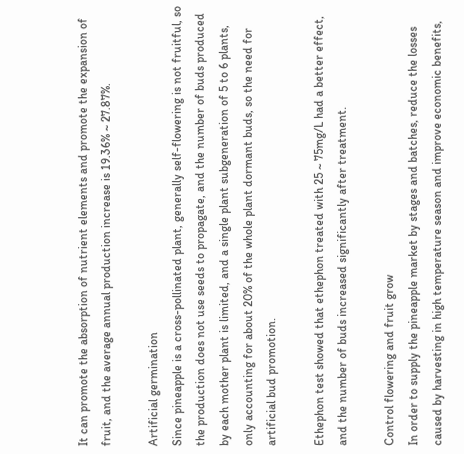It can promote the absorption of nutrient elements and promote the expansion of fruit, and the average annual production increase is 19.36% ~ 27.87%.

Artificial germination
Since pineapple is a cross-pollinated plant, generally self-flowering is not fruitful, so the production does not use seeds to propagate, and the number of buds produced by each mother plant is limited, and a single plant subgeneration of 5 to 6 plants, only accounting for about 20% of the whole plant dormant buds, so the need for artificial bud promotion.

Ethephon test showed that ethephon treated with 25 ~ 75mg/L had a better effect, and the number of buds increased significantly after treatment.

Control flowering and fruit grow
In order to supply the pineapple market by stages and batches, reduce the losses caused by harvesting in high temperature season and improve economic benefits,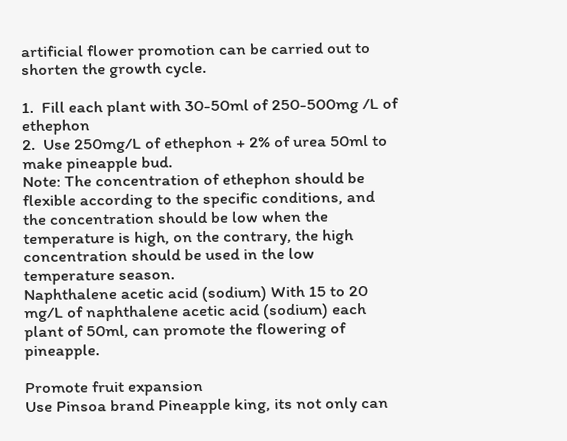artificial flower promotion can be carried out to shorten the growth cycle.

1.  Fill each plant with 30-50ml of 250-500mg /L of ethephon
2.  Use 250mg/L of ethephon + 2% of urea 50ml to make pineapple bud.
Note: The concentration of ethephon should be flexible according to the specific conditions, and the concentration should be low when the temperature is high, on the contrary, the high concentration should be used in the low temperature season.
Naphthalene acetic acid (sodium) With 15 to 20 mg/L of naphthalene acetic acid (sodium) each plant of 50ml, can promote the flowering of pineapple.

Promote fruit expansion
Use Pinsoa brand Pineapple king, its not only can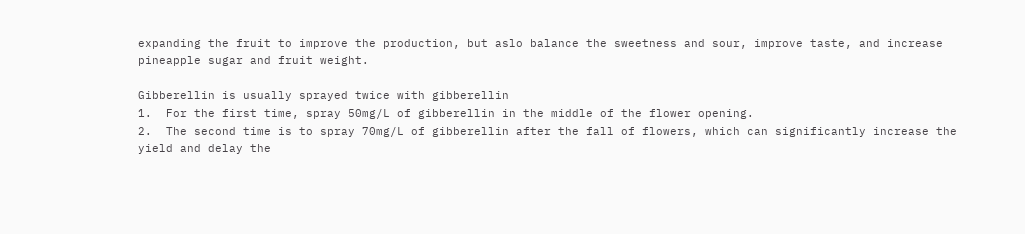expanding the fruit to improve the production, but aslo balance the sweetness and sour, improve taste, and increase pineapple sugar and fruit weight.

Gibberellin is usually sprayed twice with gibberellin
1.  For the first time, spray 50mg/L of gibberellin in the middle of the flower opening.
2.  The second time is to spray 70mg/L of gibberellin after the fall of flowers, which can significantly increase the yield and delay the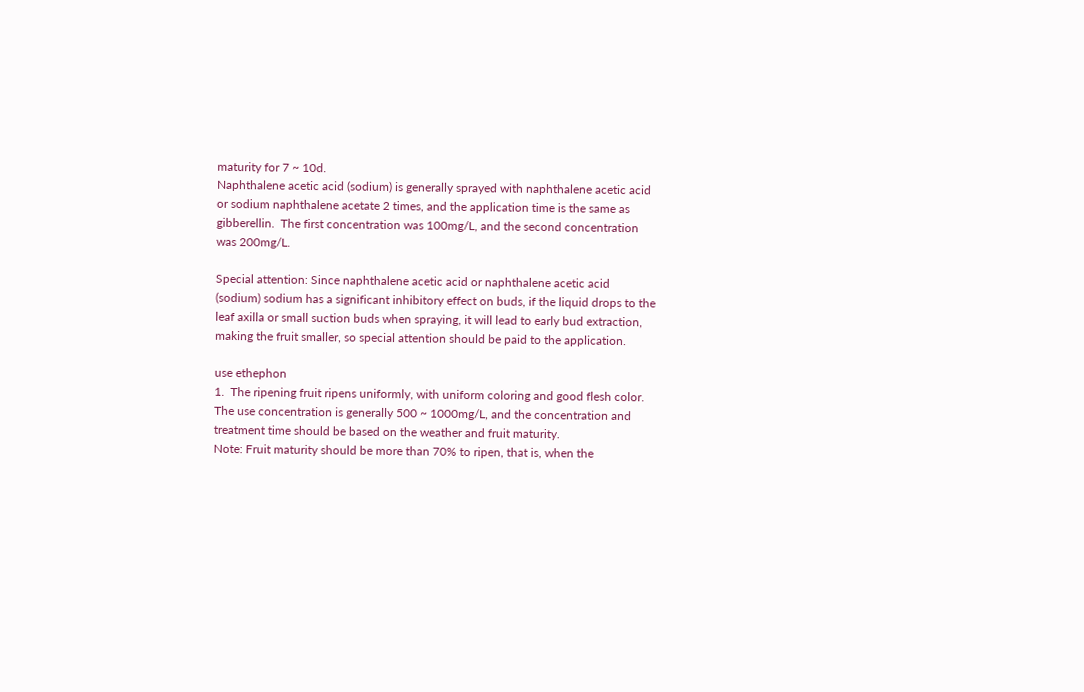maturity for 7 ~ 10d.
Naphthalene acetic acid (sodium) is generally sprayed with naphthalene acetic acid or sodium naphthalene acetate 2 times, and the application time is the same as gibberellin.  The first concentration was 100mg/L, and the second concentration was 200mg/L.

Special attention: Since naphthalene acetic acid or naphthalene acetic acid (sodium) sodium has a significant inhibitory effect on buds, if the liquid drops to the leaf axilla or small suction buds when spraying, it will lead to early bud extraction, making the fruit smaller, so special attention should be paid to the application.

use ethephon
1.  The ripening fruit ripens uniformly, with uniform coloring and good flesh color.
The use concentration is generally 500 ~ 1000mg/L, and the concentration and treatment time should be based on the weather and fruit maturity.
Note: Fruit maturity should be more than 70% to ripen, that is, when the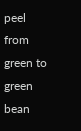peel from green to green bean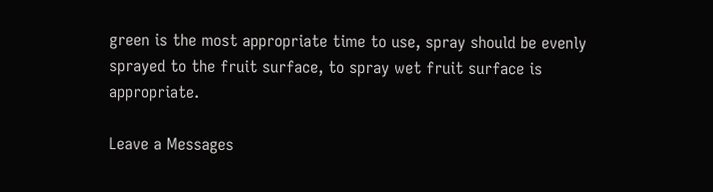green is the most appropriate time to use, spray should be evenly sprayed to the fruit surface, to spray wet fruit surface is appropriate.

Leave a Messages